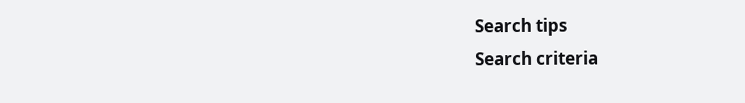Search tips
Search criteria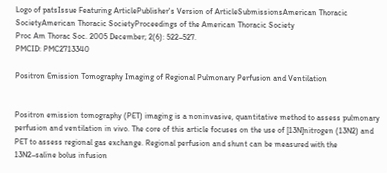Logo of patsIssue Featuring ArticlePublisher's Version of ArticleSubmissionsAmerican Thoracic SocietyAmerican Thoracic SocietyProceedings of the American Thoracic Society
Proc Am Thorac Soc. 2005 December; 2(6): 522–527.
PMCID: PMC2713340

Positron Emission Tomography Imaging of Regional Pulmonary Perfusion and Ventilation


Positron emission tomography (PET) imaging is a noninvasive, quantitative method to assess pulmonary perfusion and ventilation in vivo. The core of this article focuses on the use of [13N]nitrogen (13N2) and PET to assess regional gas exchange. Regional perfusion and shunt can be measured with the 13N2–saline bolus infusion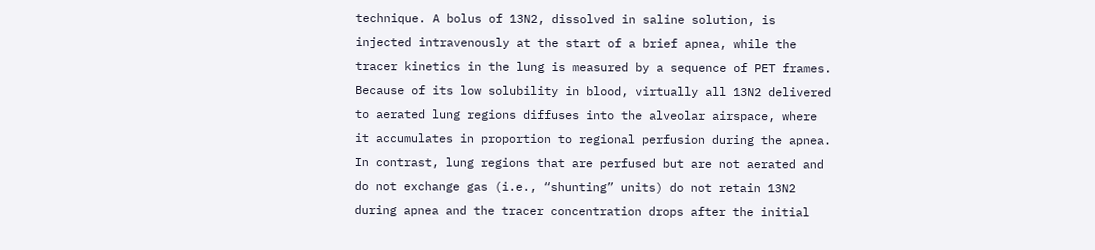technique. A bolus of 13N2, dissolved in saline solution, is injected intravenously at the start of a brief apnea, while the tracer kinetics in the lung is measured by a sequence of PET frames. Because of its low solubility in blood, virtually all 13N2 delivered to aerated lung regions diffuses into the alveolar airspace, where it accumulates in proportion to regional perfusion during the apnea. In contrast, lung regions that are perfused but are not aerated and do not exchange gas (i.e., “shunting” units) do not retain 13N2 during apnea and the tracer concentration drops after the initial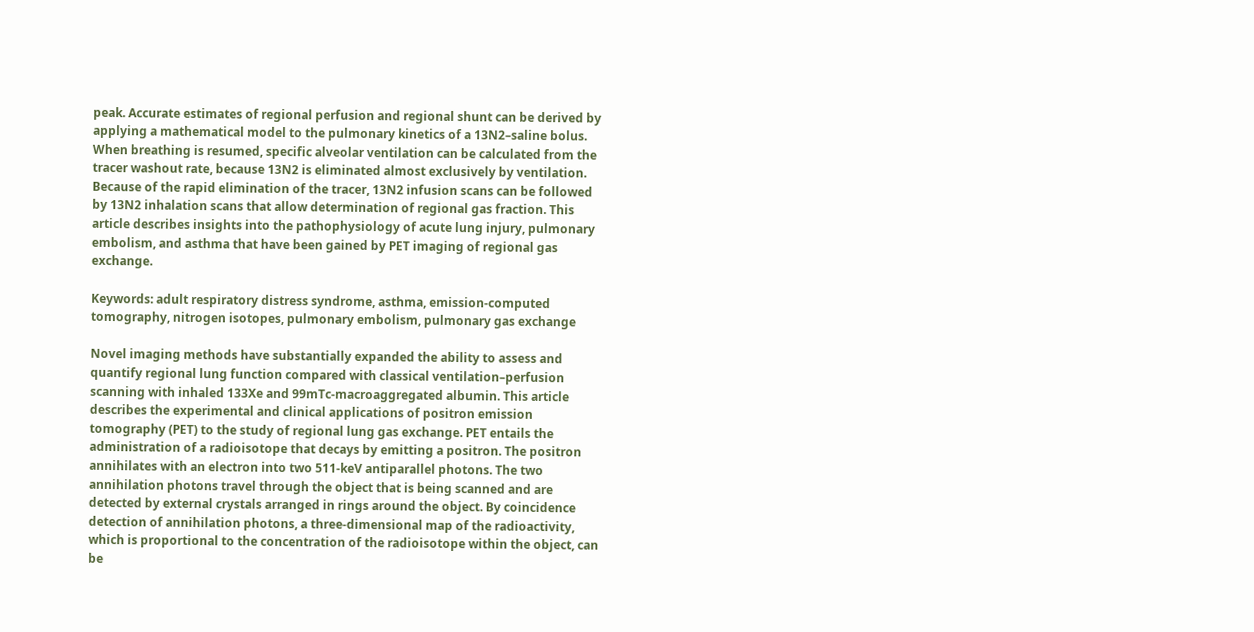peak. Accurate estimates of regional perfusion and regional shunt can be derived by applying a mathematical model to the pulmonary kinetics of a 13N2–saline bolus. When breathing is resumed, specific alveolar ventilation can be calculated from the tracer washout rate, because 13N2 is eliminated almost exclusively by ventilation. Because of the rapid elimination of the tracer, 13N2 infusion scans can be followed by 13N2 inhalation scans that allow determination of regional gas fraction. This article describes insights into the pathophysiology of acute lung injury, pulmonary embolism, and asthma that have been gained by PET imaging of regional gas exchange.

Keywords: adult respiratory distress syndrome, asthma, emission-computed tomography, nitrogen isotopes, pulmonary embolism, pulmonary gas exchange

Novel imaging methods have substantially expanded the ability to assess and quantify regional lung function compared with classical ventilation–perfusion scanning with inhaled 133Xe and 99mTc-macroaggregated albumin. This article describes the experimental and clinical applications of positron emission tomography (PET) to the study of regional lung gas exchange. PET entails the administration of a radioisotope that decays by emitting a positron. The positron annihilates with an electron into two 511-keV antiparallel photons. The two annihilation photons travel through the object that is being scanned and are detected by external crystals arranged in rings around the object. By coincidence detection of annihilation photons, a three-dimensional map of the radioactivity, which is proportional to the concentration of the radioisotope within the object, can be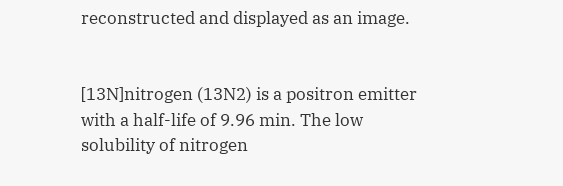reconstructed and displayed as an image.


[13N]nitrogen (13N2) is a positron emitter with a half-life of 9.96 min. The low solubility of nitrogen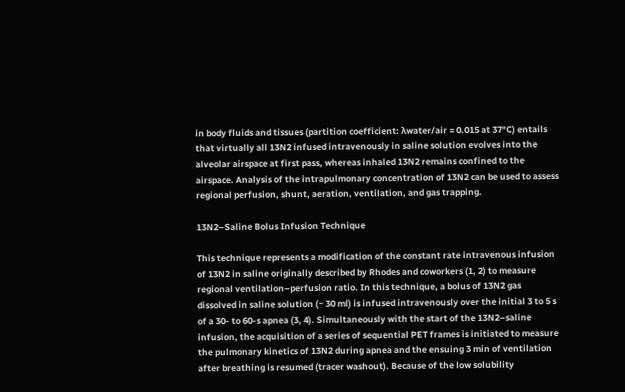in body fluids and tissues (partition coefficient: λwater/air = 0.015 at 37°C) entails that virtually all 13N2 infused intravenously in saline solution evolves into the alveolar airspace at first pass, whereas inhaled 13N2 remains confined to the airspace. Analysis of the intrapulmonary concentration of 13N2 can be used to assess regional perfusion, shunt, aeration, ventilation, and gas trapping.

13N2–Saline Bolus Infusion Technique

This technique represents a modification of the constant rate intravenous infusion of 13N2 in saline originally described by Rhodes and coworkers (1, 2) to measure regional ventilation–perfusion ratio. In this technique, a bolus of 13N2 gas dissolved in saline solution (~ 30 ml) is infused intravenously over the initial 3 to 5 s of a 30- to 60-s apnea (3, 4). Simultaneously with the start of the 13N2–saline infusion, the acquisition of a series of sequential PET frames is initiated to measure the pulmonary kinetics of 13N2 during apnea and the ensuing 3 min of ventilation after breathing is resumed (tracer washout). Because of the low solubility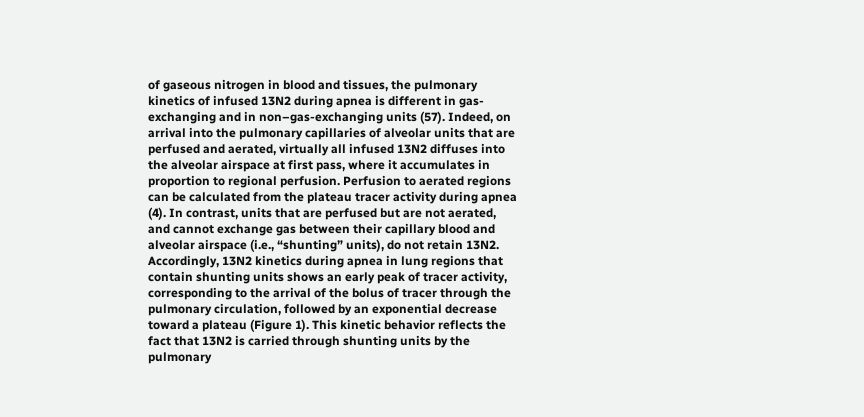of gaseous nitrogen in blood and tissues, the pulmonary kinetics of infused 13N2 during apnea is different in gas-exchanging and in non–gas-exchanging units (57). Indeed, on arrival into the pulmonary capillaries of alveolar units that are perfused and aerated, virtually all infused 13N2 diffuses into the alveolar airspace at first pass, where it accumulates in proportion to regional perfusion. Perfusion to aerated regions can be calculated from the plateau tracer activity during apnea (4). In contrast, units that are perfused but are not aerated, and cannot exchange gas between their capillary blood and alveolar airspace (i.e., “shunting” units), do not retain 13N2. Accordingly, 13N2 kinetics during apnea in lung regions that contain shunting units shows an early peak of tracer activity, corresponding to the arrival of the bolus of tracer through the pulmonary circulation, followed by an exponential decrease toward a plateau (Figure 1). This kinetic behavior reflects the fact that 13N2 is carried through shunting units by the pulmonary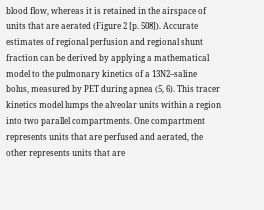blood flow, whereas it is retained in the airspace of units that are aerated (Figure 2 [p. 508]). Accurate estimates of regional perfusion and regional shunt fraction can be derived by applying a mathematical model to the pulmonary kinetics of a 13N2–saline bolus, measured by PET during apnea (5, 6). This tracer kinetics model lumps the alveolar units within a region into two parallel compartments. One compartment represents units that are perfused and aerated, the other represents units that are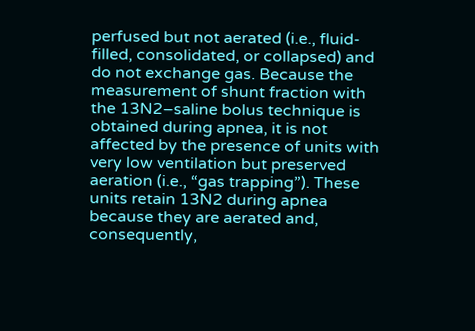perfused but not aerated (i.e., fluid-filled, consolidated, or collapsed) and do not exchange gas. Because the measurement of shunt fraction with the 13N2–saline bolus technique is obtained during apnea, it is not affected by the presence of units with very low ventilation but preserved aeration (i.e., “gas trapping”). These units retain 13N2 during apnea because they are aerated and, consequently,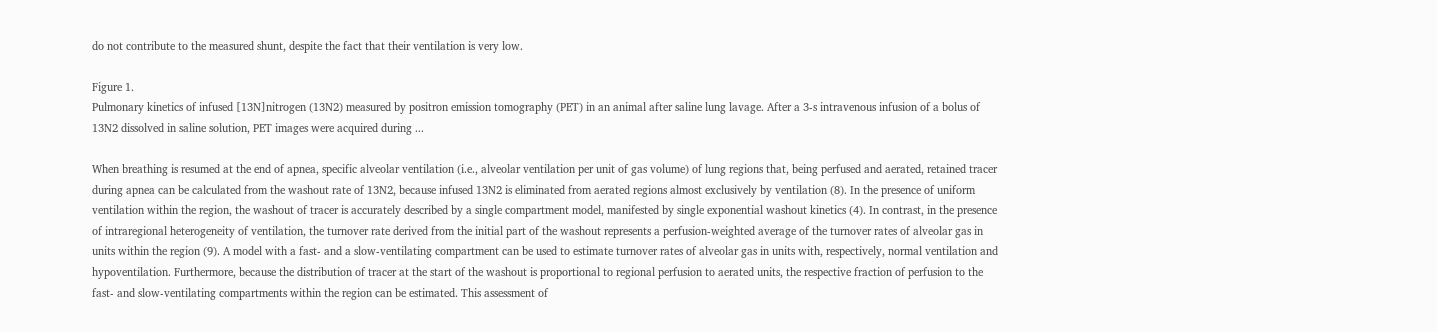do not contribute to the measured shunt, despite the fact that their ventilation is very low.

Figure 1.
Pulmonary kinetics of infused [13N]nitrogen (13N2) measured by positron emission tomography (PET) in an animal after saline lung lavage. After a 3-s intravenous infusion of a bolus of 13N2 dissolved in saline solution, PET images were acquired during ...

When breathing is resumed at the end of apnea, specific alveolar ventilation (i.e., alveolar ventilation per unit of gas volume) of lung regions that, being perfused and aerated, retained tracer during apnea can be calculated from the washout rate of 13N2, because infused 13N2 is eliminated from aerated regions almost exclusively by ventilation (8). In the presence of uniform ventilation within the region, the washout of tracer is accurately described by a single compartment model, manifested by single exponential washout kinetics (4). In contrast, in the presence of intraregional heterogeneity of ventilation, the turnover rate derived from the initial part of the washout represents a perfusion-weighted average of the turnover rates of alveolar gas in units within the region (9). A model with a fast- and a slow-ventilating compartment can be used to estimate turnover rates of alveolar gas in units with, respectively, normal ventilation and hypoventilation. Furthermore, because the distribution of tracer at the start of the washout is proportional to regional perfusion to aerated units, the respective fraction of perfusion to the fast- and slow-ventilating compartments within the region can be estimated. This assessment of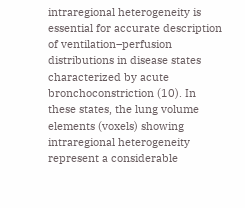intraregional heterogeneity is essential for accurate description of ventilation–perfusion distributions in disease states characterized by acute bronchoconstriction (10). In these states, the lung volume elements (voxels) showing intraregional heterogeneity represent a considerable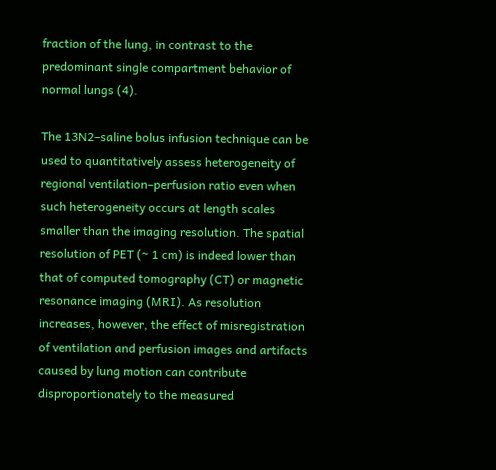fraction of the lung, in contrast to the predominant single compartment behavior of normal lungs (4).

The 13N2–saline bolus infusion technique can be used to quantitatively assess heterogeneity of regional ventilation–perfusion ratio even when such heterogeneity occurs at length scales smaller than the imaging resolution. The spatial resolution of PET (~ 1 cm) is indeed lower than that of computed tomography (CT) or magnetic resonance imaging (MRI). As resolution increases, however, the effect of misregistration of ventilation and perfusion images and artifacts caused by lung motion can contribute disproportionately to the measured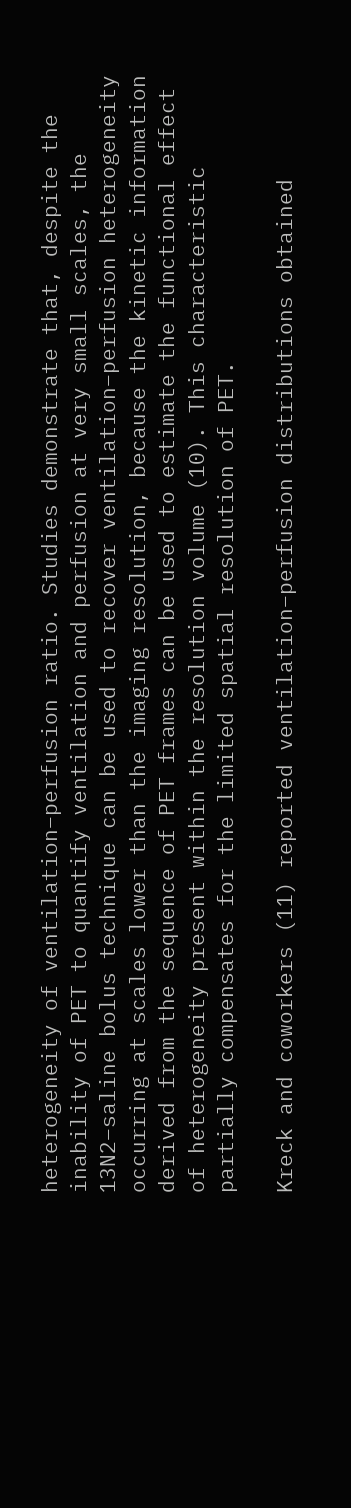heterogeneity of ventilation–perfusion ratio. Studies demonstrate that, despite the inability of PET to quantify ventilation and perfusion at very small scales, the 13N2–saline bolus technique can be used to recover ventilation–perfusion heterogeneity occurring at scales lower than the imaging resolution, because the kinetic information derived from the sequence of PET frames can be used to estimate the functional effect of heterogeneity present within the resolution volume (10). This characteristic partially compensates for the limited spatial resolution of PET.

Kreck and coworkers (11) reported ventilation–perfusion distributions obtained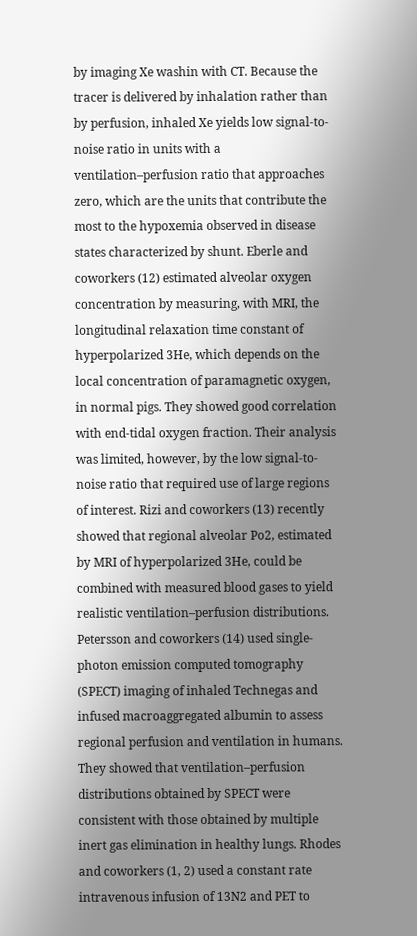by imaging Xe washin with CT. Because the tracer is delivered by inhalation rather than by perfusion, inhaled Xe yields low signal-to-noise ratio in units with a ventilation–perfusion ratio that approaches zero, which are the units that contribute the most to the hypoxemia observed in disease states characterized by shunt. Eberle and coworkers (12) estimated alveolar oxygen concentration by measuring, with MRI, the longitudinal relaxation time constant of hyperpolarized 3He, which depends on the local concentration of paramagnetic oxygen, in normal pigs. They showed good correlation with end-tidal oxygen fraction. Their analysis was limited, however, by the low signal-to-noise ratio that required use of large regions of interest. Rizi and coworkers (13) recently showed that regional alveolar Po2, estimated by MRI of hyperpolarized 3He, could be combined with measured blood gases to yield realistic ventilation–perfusion distributions. Petersson and coworkers (14) used single-photon emission computed tomography (SPECT) imaging of inhaled Technegas and infused macroaggregated albumin to assess regional perfusion and ventilation in humans. They showed that ventilation–perfusion distributions obtained by SPECT were consistent with those obtained by multiple inert gas elimination in healthy lungs. Rhodes and coworkers (1, 2) used a constant rate intravenous infusion of 13N2 and PET to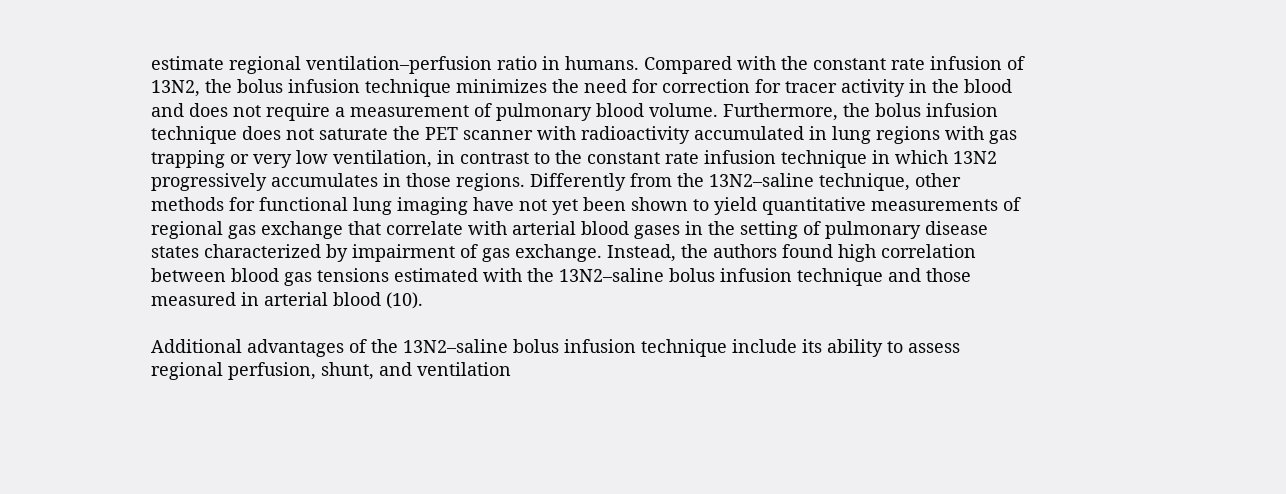estimate regional ventilation–perfusion ratio in humans. Compared with the constant rate infusion of 13N2, the bolus infusion technique minimizes the need for correction for tracer activity in the blood and does not require a measurement of pulmonary blood volume. Furthermore, the bolus infusion technique does not saturate the PET scanner with radioactivity accumulated in lung regions with gas trapping or very low ventilation, in contrast to the constant rate infusion technique in which 13N2 progressively accumulates in those regions. Differently from the 13N2–saline technique, other methods for functional lung imaging have not yet been shown to yield quantitative measurements of regional gas exchange that correlate with arterial blood gases in the setting of pulmonary disease states characterized by impairment of gas exchange. Instead, the authors found high correlation between blood gas tensions estimated with the 13N2–saline bolus infusion technique and those measured in arterial blood (10).

Additional advantages of the 13N2–saline bolus infusion technique include its ability to assess regional perfusion, shunt, and ventilation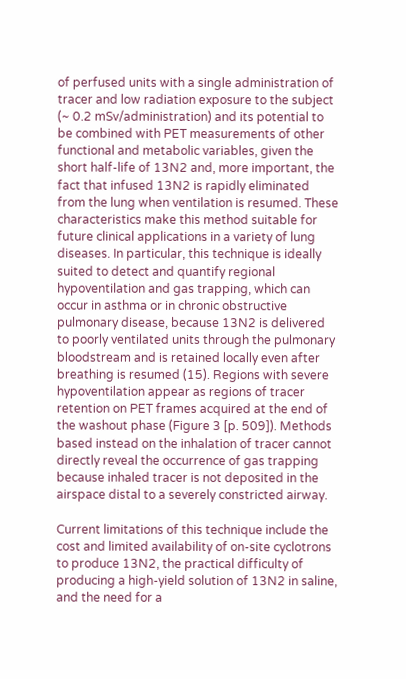of perfused units with a single administration of tracer and low radiation exposure to the subject (~ 0.2 mSv/administration) and its potential to be combined with PET measurements of other functional and metabolic variables, given the short half-life of 13N2 and, more important, the fact that infused 13N2 is rapidly eliminated from the lung when ventilation is resumed. These characteristics make this method suitable for future clinical applications in a variety of lung diseases. In particular, this technique is ideally suited to detect and quantify regional hypoventilation and gas trapping, which can occur in asthma or in chronic obstructive pulmonary disease, because 13N2 is delivered to poorly ventilated units through the pulmonary bloodstream and is retained locally even after breathing is resumed (15). Regions with severe hypoventilation appear as regions of tracer retention on PET frames acquired at the end of the washout phase (Figure 3 [p. 509]). Methods based instead on the inhalation of tracer cannot directly reveal the occurrence of gas trapping because inhaled tracer is not deposited in the airspace distal to a severely constricted airway.

Current limitations of this technique include the cost and limited availability of on-site cyclotrons to produce 13N2, the practical difficulty of producing a high-yield solution of 13N2 in saline, and the need for a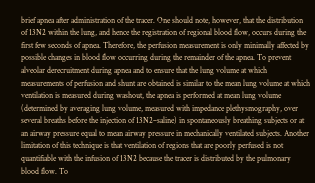brief apnea after administration of the tracer. One should note, however, that the distribution of 13N2 within the lung, and hence the registration of regional blood flow, occurs during the first few seconds of apnea. Therefore, the perfusion measurement is only minimally affected by possible changes in blood flow occurring during the remainder of the apnea. To prevent alveolar derecruitment during apnea and to ensure that the lung volume at which measurements of perfusion and shunt are obtained is similar to the mean lung volume at which ventilation is measured during washout, the apnea is performed at mean lung volume (determined by averaging lung volume, measured with impedance plethysmography, over several breaths before the injection of 13N2–saline) in spontaneously breathing subjects or at an airway pressure equal to mean airway pressure in mechanically ventilated subjects. Another limitation of this technique is that ventilation of regions that are poorly perfused is not quantifiable with the infusion of 13N2 because the tracer is distributed by the pulmonary blood flow. To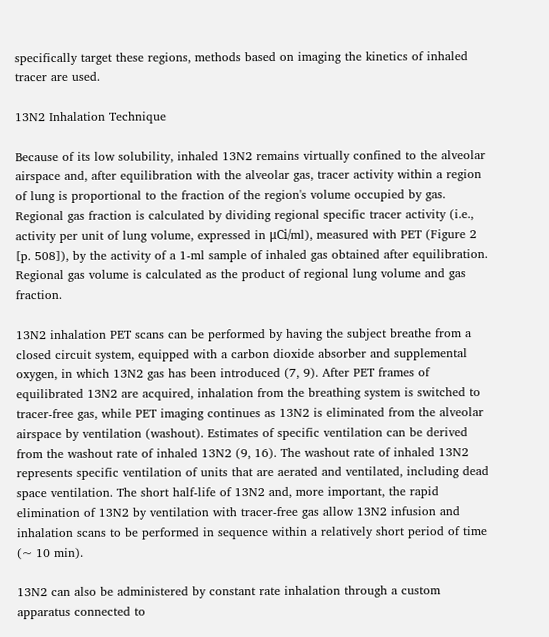specifically target these regions, methods based on imaging the kinetics of inhaled tracer are used.

13N2 Inhalation Technique

Because of its low solubility, inhaled 13N2 remains virtually confined to the alveolar airspace and, after equilibration with the alveolar gas, tracer activity within a region of lung is proportional to the fraction of the region's volume occupied by gas. Regional gas fraction is calculated by dividing regional specific tracer activity (i.e., activity per unit of lung volume, expressed in μCi/ml), measured with PET (Figure 2 [p. 508]), by the activity of a 1-ml sample of inhaled gas obtained after equilibration. Regional gas volume is calculated as the product of regional lung volume and gas fraction.

13N2 inhalation PET scans can be performed by having the subject breathe from a closed circuit system, equipped with a carbon dioxide absorber and supplemental oxygen, in which 13N2 gas has been introduced (7, 9). After PET frames of equilibrated 13N2 are acquired, inhalation from the breathing system is switched to tracer-free gas, while PET imaging continues as 13N2 is eliminated from the alveolar airspace by ventilation (washout). Estimates of specific ventilation can be derived from the washout rate of inhaled 13N2 (9, 16). The washout rate of inhaled 13N2 represents specific ventilation of units that are aerated and ventilated, including dead space ventilation. The short half-life of 13N2 and, more important, the rapid elimination of 13N2 by ventilation with tracer-free gas allow 13N2 infusion and inhalation scans to be performed in sequence within a relatively short period of time (~ 10 min).

13N2 can also be administered by constant rate inhalation through a custom apparatus connected to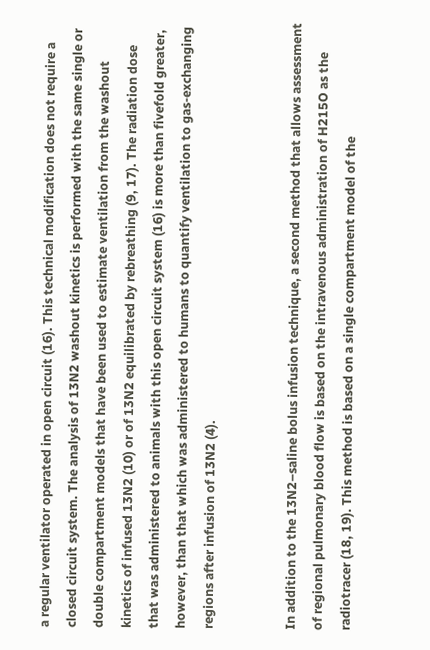a regular ventilator operated in open circuit (16). This technical modification does not require a closed circuit system. The analysis of 13N2 washout kinetics is performed with the same single or double compartment models that have been used to estimate ventilation from the washout kinetics of infused 13N2 (10) or of 13N2 equilibrated by rebreathing (9, 17). The radiation dose that was administered to animals with this open circuit system (16) is more than fivefold greater, however, than that which was administered to humans to quantify ventilation to gas-exchanging regions after infusion of 13N2 (4).


In addition to the 13N2–saline bolus infusion technique, a second method that allows assessment of regional pulmonary blood flow is based on the intravenous administration of H215O as the radiotracer (18, 19). This method is based on a single compartment model of the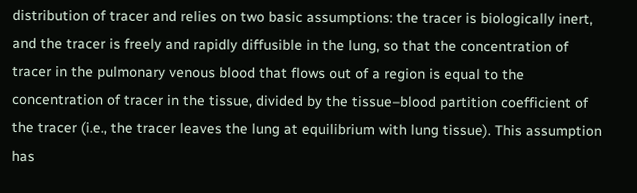distribution of tracer and relies on two basic assumptions: the tracer is biologically inert, and the tracer is freely and rapidly diffusible in the lung, so that the concentration of tracer in the pulmonary venous blood that flows out of a region is equal to the concentration of tracer in the tissue, divided by the tissue–blood partition coefficient of the tracer (i.e., the tracer leaves the lung at equilibrium with lung tissue). This assumption has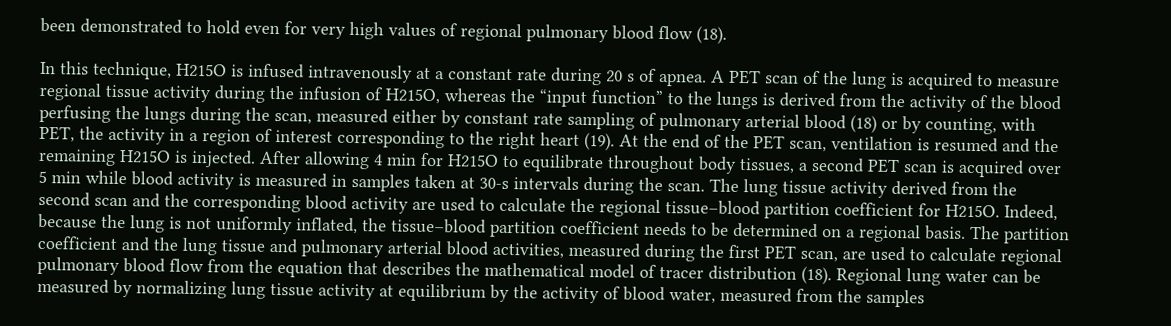been demonstrated to hold even for very high values of regional pulmonary blood flow (18).

In this technique, H215O is infused intravenously at a constant rate during 20 s of apnea. A PET scan of the lung is acquired to measure regional tissue activity during the infusion of H215O, whereas the “input function” to the lungs is derived from the activity of the blood perfusing the lungs during the scan, measured either by constant rate sampling of pulmonary arterial blood (18) or by counting, with PET, the activity in a region of interest corresponding to the right heart (19). At the end of the PET scan, ventilation is resumed and the remaining H215O is injected. After allowing 4 min for H215O to equilibrate throughout body tissues, a second PET scan is acquired over 5 min while blood activity is measured in samples taken at 30-s intervals during the scan. The lung tissue activity derived from the second scan and the corresponding blood activity are used to calculate the regional tissue–blood partition coefficient for H215O. Indeed, because the lung is not uniformly inflated, the tissue–blood partition coefficient needs to be determined on a regional basis. The partition coefficient and the lung tissue and pulmonary arterial blood activities, measured during the first PET scan, are used to calculate regional pulmonary blood flow from the equation that describes the mathematical model of tracer distribution (18). Regional lung water can be measured by normalizing lung tissue activity at equilibrium by the activity of blood water, measured from the samples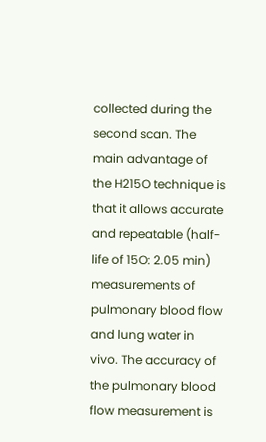collected during the second scan. The main advantage of the H215O technique is that it allows accurate and repeatable (half-life of 15O: 2.05 min) measurements of pulmonary blood flow and lung water in vivo. The accuracy of the pulmonary blood flow measurement is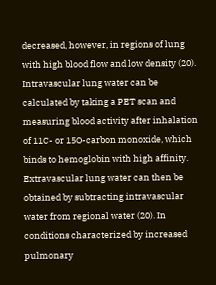decreased, however, in regions of lung with high blood flow and low density (20). Intravascular lung water can be calculated by taking a PET scan and measuring blood activity after inhalation of 11C- or 15O-carbon monoxide, which binds to hemoglobin with high affinity. Extravascular lung water can then be obtained by subtracting intravascular water from regional water (20). In conditions characterized by increased pulmonary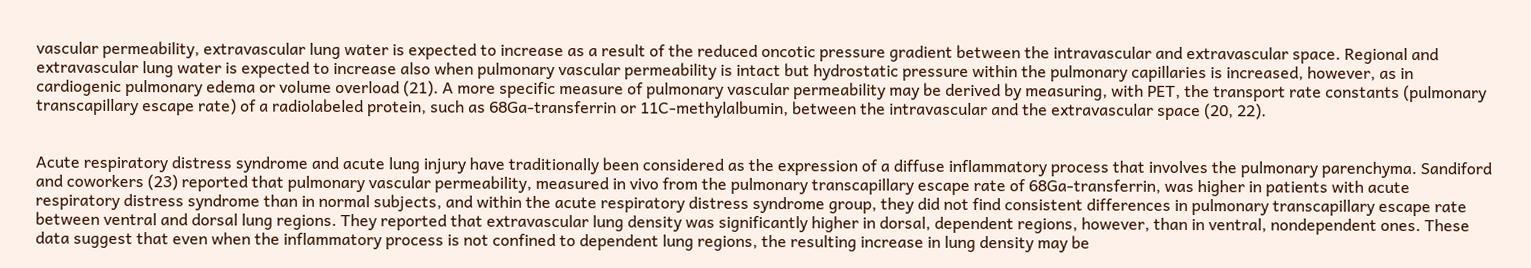vascular permeability, extravascular lung water is expected to increase as a result of the reduced oncotic pressure gradient between the intravascular and extravascular space. Regional and extravascular lung water is expected to increase also when pulmonary vascular permeability is intact but hydrostatic pressure within the pulmonary capillaries is increased, however, as in cardiogenic pulmonary edema or volume overload (21). A more specific measure of pulmonary vascular permeability may be derived by measuring, with PET, the transport rate constants (pulmonary transcapillary escape rate) of a radiolabeled protein, such as 68Ga-transferrin or 11C-methylalbumin, between the intravascular and the extravascular space (20, 22).


Acute respiratory distress syndrome and acute lung injury have traditionally been considered as the expression of a diffuse inflammatory process that involves the pulmonary parenchyma. Sandiford and coworkers (23) reported that pulmonary vascular permeability, measured in vivo from the pulmonary transcapillary escape rate of 68Ga-transferrin, was higher in patients with acute respiratory distress syndrome than in normal subjects, and within the acute respiratory distress syndrome group, they did not find consistent differences in pulmonary transcapillary escape rate between ventral and dorsal lung regions. They reported that extravascular lung density was significantly higher in dorsal, dependent regions, however, than in ventral, nondependent ones. These data suggest that even when the inflammatory process is not confined to dependent lung regions, the resulting increase in lung density may be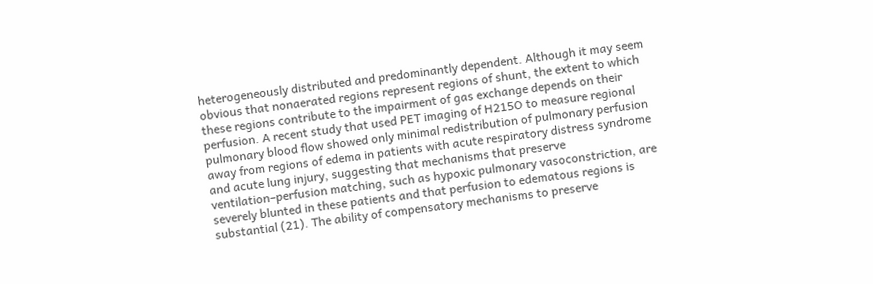heterogeneously distributed and predominantly dependent. Although it may seem obvious that nonaerated regions represent regions of shunt, the extent to which these regions contribute to the impairment of gas exchange depends on their perfusion. A recent study that used PET imaging of H215O to measure regional pulmonary blood flow showed only minimal redistribution of pulmonary perfusion away from regions of edema in patients with acute respiratory distress syndrome and acute lung injury, suggesting that mechanisms that preserve ventilation–perfusion matching, such as hypoxic pulmonary vasoconstriction, are severely blunted in these patients and that perfusion to edematous regions is substantial (21). The ability of compensatory mechanisms to preserve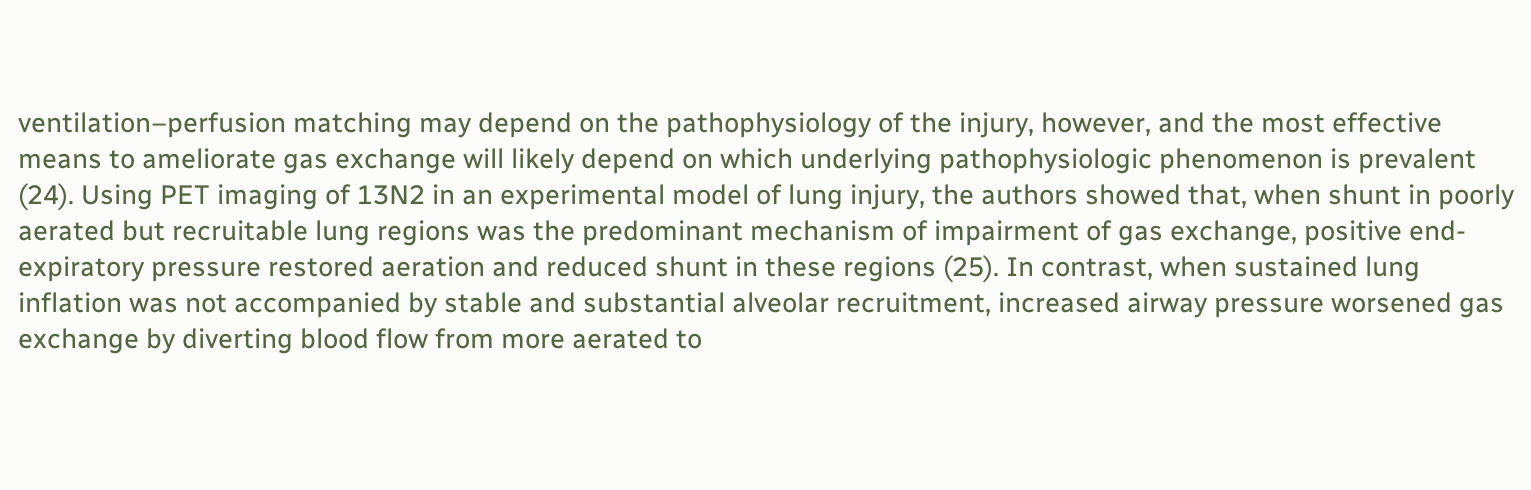ventilation–perfusion matching may depend on the pathophysiology of the injury, however, and the most effective means to ameliorate gas exchange will likely depend on which underlying pathophysiologic phenomenon is prevalent (24). Using PET imaging of 13N2 in an experimental model of lung injury, the authors showed that, when shunt in poorly aerated but recruitable lung regions was the predominant mechanism of impairment of gas exchange, positive end-expiratory pressure restored aeration and reduced shunt in these regions (25). In contrast, when sustained lung inflation was not accompanied by stable and substantial alveolar recruitment, increased airway pressure worsened gas exchange by diverting blood flow from more aerated to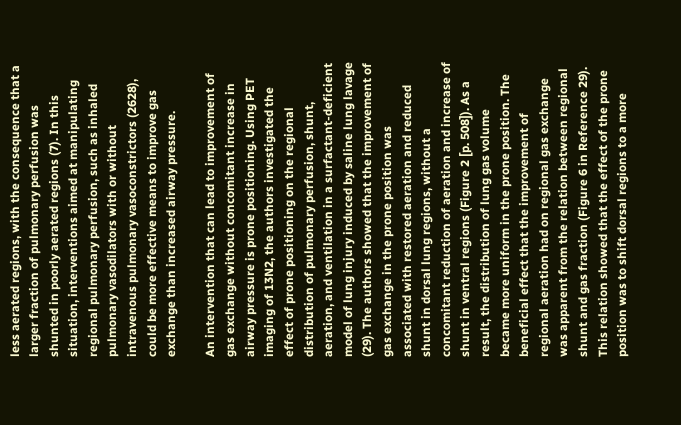less aerated regions, with the consequence that a larger fraction of pulmonary perfusion was shunted in poorly aerated regions (7). In this situation, interventions aimed at manipulating regional pulmonary perfusion, such as inhaled pulmonary vasodilators with or without intravenous pulmonary vasoconstrictors (2628), could be more effective means to improve gas exchange than increased airway pressure.

An intervention that can lead to improvement of gas exchange without concomitant increase in airway pressure is prone positioning. Using PET imaging of 13N2, the authors investigated the effect of prone positioning on the regional distribution of pulmonary perfusion, shunt, aeration, and ventilation in a surfactant-deficient model of lung injury induced by saline lung lavage (29). The authors showed that the improvement of gas exchange in the prone position was associated with restored aeration and reduced shunt in dorsal lung regions, without a concomitant reduction of aeration and increase of shunt in ventral regions (Figure 2 [p. 508]). As a result, the distribution of lung gas volume became more uniform in the prone position. The beneficial effect that the improvement of regional aeration had on regional gas exchange was apparent from the relation between regional shunt and gas fraction (Figure 6 in Reference 29). This relation showed that the effect of the prone position was to shift dorsal regions to a more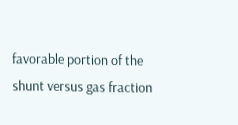favorable portion of the shunt versus gas fraction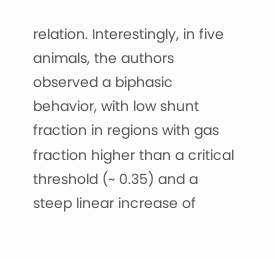relation. Interestingly, in five animals, the authors observed a biphasic behavior, with low shunt fraction in regions with gas fraction higher than a critical threshold (~ 0.35) and a steep linear increase of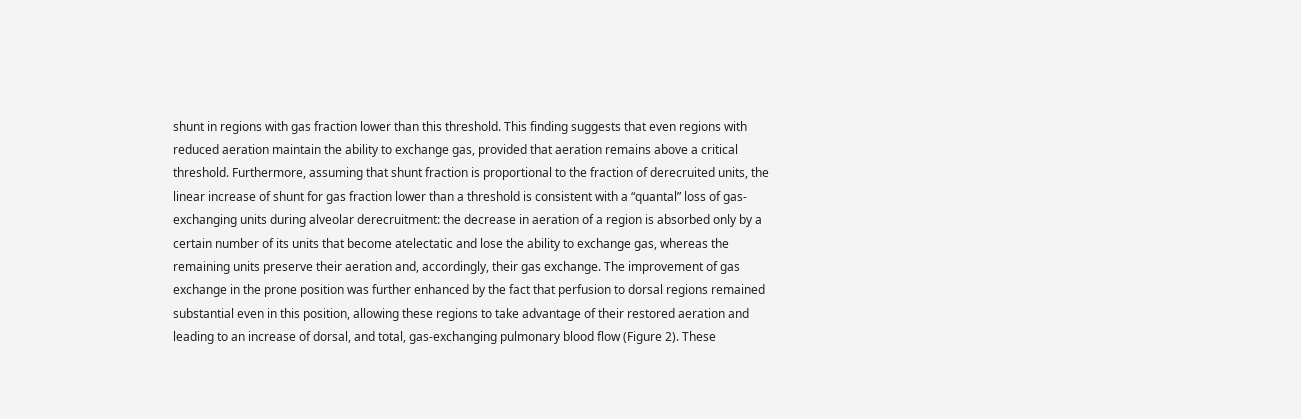shunt in regions with gas fraction lower than this threshold. This finding suggests that even regions with reduced aeration maintain the ability to exchange gas, provided that aeration remains above a critical threshold. Furthermore, assuming that shunt fraction is proportional to the fraction of derecruited units, the linear increase of shunt for gas fraction lower than a threshold is consistent with a “quantal” loss of gas-exchanging units during alveolar derecruitment: the decrease in aeration of a region is absorbed only by a certain number of its units that become atelectatic and lose the ability to exchange gas, whereas the remaining units preserve their aeration and, accordingly, their gas exchange. The improvement of gas exchange in the prone position was further enhanced by the fact that perfusion to dorsal regions remained substantial even in this position, allowing these regions to take advantage of their restored aeration and leading to an increase of dorsal, and total, gas-exchanging pulmonary blood flow (Figure 2). These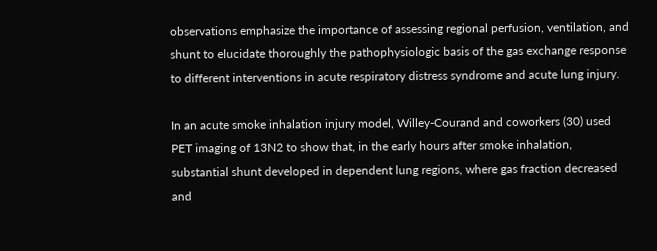observations emphasize the importance of assessing regional perfusion, ventilation, and shunt to elucidate thoroughly the pathophysiologic basis of the gas exchange response to different interventions in acute respiratory distress syndrome and acute lung injury.

In an acute smoke inhalation injury model, Willey-Courand and coworkers (30) used PET imaging of 13N2 to show that, in the early hours after smoke inhalation, substantial shunt developed in dependent lung regions, where gas fraction decreased and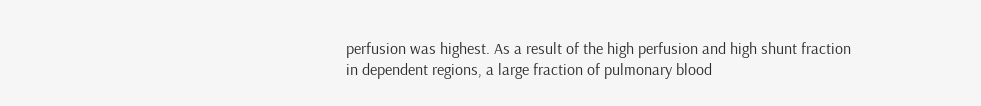perfusion was highest. As a result of the high perfusion and high shunt fraction in dependent regions, a large fraction of pulmonary blood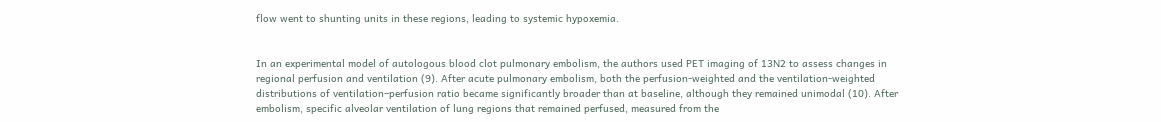flow went to shunting units in these regions, leading to systemic hypoxemia.


In an experimental model of autologous blood clot pulmonary embolism, the authors used PET imaging of 13N2 to assess changes in regional perfusion and ventilation (9). After acute pulmonary embolism, both the perfusion-weighted and the ventilation-weighted distributions of ventilation–perfusion ratio became significantly broader than at baseline, although they remained unimodal (10). After embolism, specific alveolar ventilation of lung regions that remained perfused, measured from the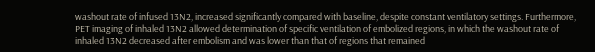washout rate of infused 13N2, increased significantly compared with baseline, despite constant ventilatory settings. Furthermore, PET imaging of inhaled 13N2 allowed determination of specific ventilation of embolized regions, in which the washout rate of inhaled 13N2 decreased after embolism and was lower than that of regions that remained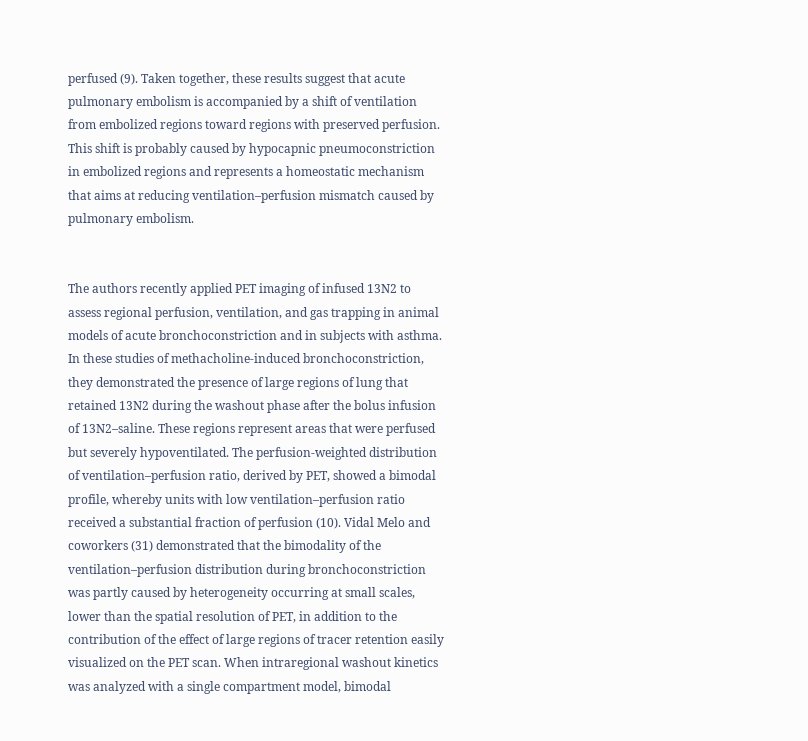perfused (9). Taken together, these results suggest that acute pulmonary embolism is accompanied by a shift of ventilation from embolized regions toward regions with preserved perfusion. This shift is probably caused by hypocapnic pneumoconstriction in embolized regions and represents a homeostatic mechanism that aims at reducing ventilation–perfusion mismatch caused by pulmonary embolism.


The authors recently applied PET imaging of infused 13N2 to assess regional perfusion, ventilation, and gas trapping in animal models of acute bronchoconstriction and in subjects with asthma. In these studies of methacholine-induced bronchoconstriction, they demonstrated the presence of large regions of lung that retained 13N2 during the washout phase after the bolus infusion of 13N2–saline. These regions represent areas that were perfused but severely hypoventilated. The perfusion-weighted distribution of ventilation–perfusion ratio, derived by PET, showed a bimodal profile, whereby units with low ventilation–perfusion ratio received a substantial fraction of perfusion (10). Vidal Melo and coworkers (31) demonstrated that the bimodality of the ventilation–perfusion distribution during bronchoconstriction was partly caused by heterogeneity occurring at small scales, lower than the spatial resolution of PET, in addition to the contribution of the effect of large regions of tracer retention easily visualized on the PET scan. When intraregional washout kinetics was analyzed with a single compartment model, bimodal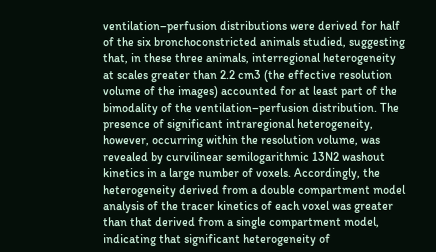ventilation–perfusion distributions were derived for half of the six bronchoconstricted animals studied, suggesting that, in these three animals, interregional heterogeneity at scales greater than 2.2 cm3 (the effective resolution volume of the images) accounted for at least part of the bimodality of the ventilation–perfusion distribution. The presence of significant intraregional heterogeneity, however, occurring within the resolution volume, was revealed by curvilinear semilogarithmic 13N2 washout kinetics in a large number of voxels. Accordingly, the heterogeneity derived from a double compartment model analysis of the tracer kinetics of each voxel was greater than that derived from a single compartment model, indicating that significant heterogeneity of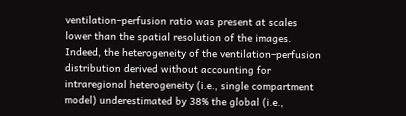ventilation–perfusion ratio was present at scales lower than the spatial resolution of the images. Indeed, the heterogeneity of the ventilation–perfusion distribution derived without accounting for intraregional heterogeneity (i.e., single compartment model) underestimated by 38% the global (i.e.,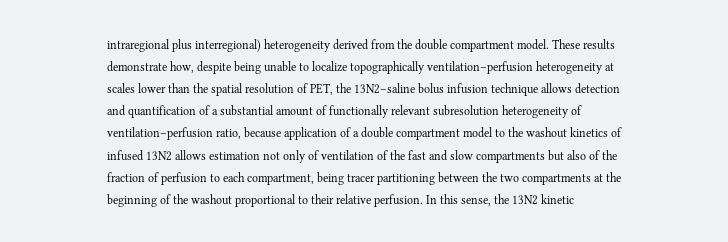intraregional plus interregional) heterogeneity derived from the double compartment model. These results demonstrate how, despite being unable to localize topographically ventilation–perfusion heterogeneity at scales lower than the spatial resolution of PET, the 13N2–saline bolus infusion technique allows detection and quantification of a substantial amount of functionally relevant subresolution heterogeneity of ventilation–perfusion ratio, because application of a double compartment model to the washout kinetics of infused 13N2 allows estimation not only of ventilation of the fast and slow compartments but also of the fraction of perfusion to each compartment, being tracer partitioning between the two compartments at the beginning of the washout proportional to their relative perfusion. In this sense, the 13N2 kinetic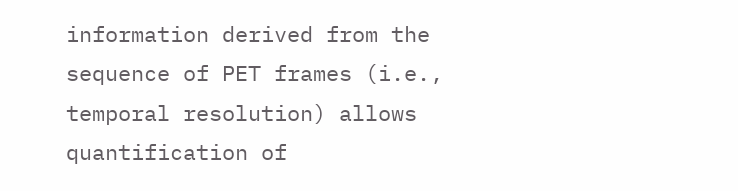information derived from the sequence of PET frames (i.e., temporal resolution) allows quantification of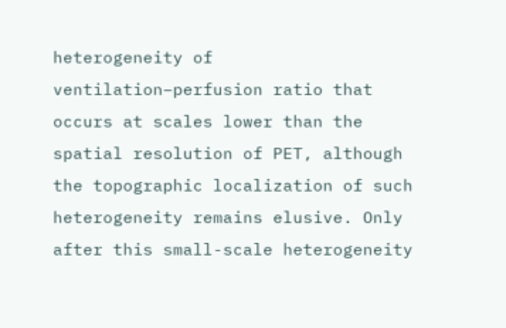heterogeneity of ventilation–perfusion ratio that occurs at scales lower than the spatial resolution of PET, although the topographic localization of such heterogeneity remains elusive. Only after this small-scale heterogeneity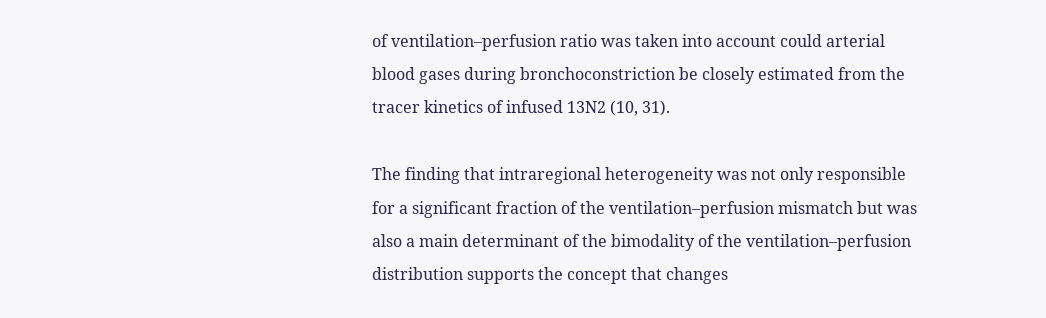of ventilation–perfusion ratio was taken into account could arterial blood gases during bronchoconstriction be closely estimated from the tracer kinetics of infused 13N2 (10, 31).

The finding that intraregional heterogeneity was not only responsible for a significant fraction of the ventilation–perfusion mismatch but was also a main determinant of the bimodality of the ventilation–perfusion distribution supports the concept that changes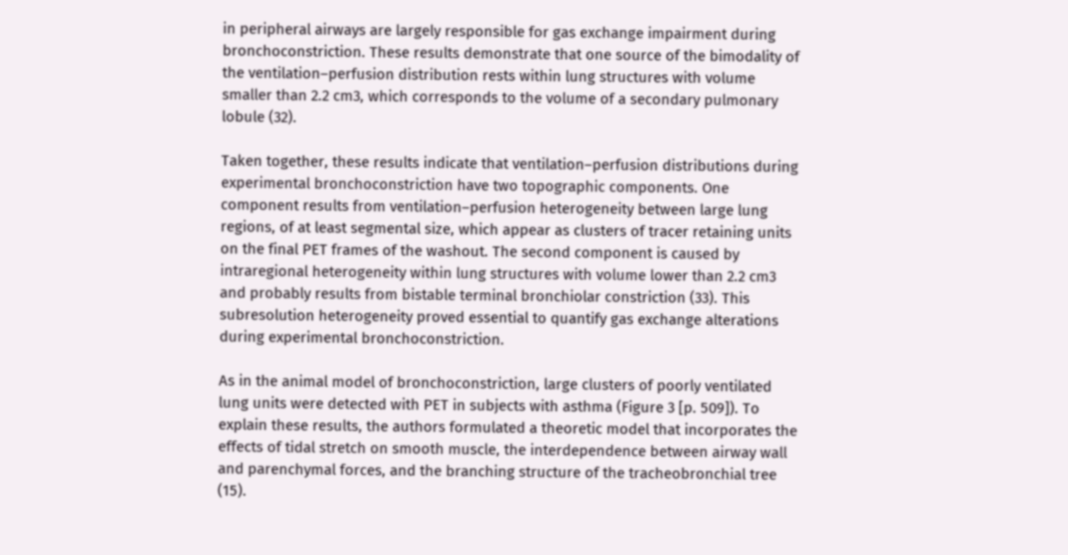in peripheral airways are largely responsible for gas exchange impairment during bronchoconstriction. These results demonstrate that one source of the bimodality of the ventilation–perfusion distribution rests within lung structures with volume smaller than 2.2 cm3, which corresponds to the volume of a secondary pulmonary lobule (32).

Taken together, these results indicate that ventilation–perfusion distributions during experimental bronchoconstriction have two topographic components. One component results from ventilation–perfusion heterogeneity between large lung regions, of at least segmental size, which appear as clusters of tracer retaining units on the final PET frames of the washout. The second component is caused by intraregional heterogeneity within lung structures with volume lower than 2.2 cm3 and probably results from bistable terminal bronchiolar constriction (33). This subresolution heterogeneity proved essential to quantify gas exchange alterations during experimental bronchoconstriction.

As in the animal model of bronchoconstriction, large clusters of poorly ventilated lung units were detected with PET in subjects with asthma (Figure 3 [p. 509]). To explain these results, the authors formulated a theoretic model that incorporates the effects of tidal stretch on smooth muscle, the interdependence between airway wall and parenchymal forces, and the branching structure of the tracheobronchial tree (15).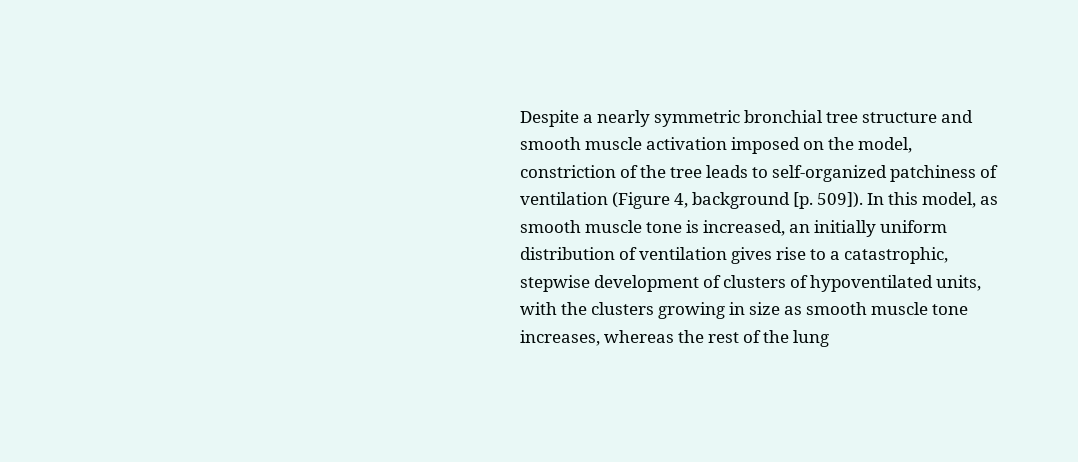Despite a nearly symmetric bronchial tree structure and smooth muscle activation imposed on the model, constriction of the tree leads to self-organized patchiness of ventilation (Figure 4, background [p. 509]). In this model, as smooth muscle tone is increased, an initially uniform distribution of ventilation gives rise to a catastrophic, stepwise development of clusters of hypoventilated units, with the clusters growing in size as smooth muscle tone increases, whereas the rest of the lung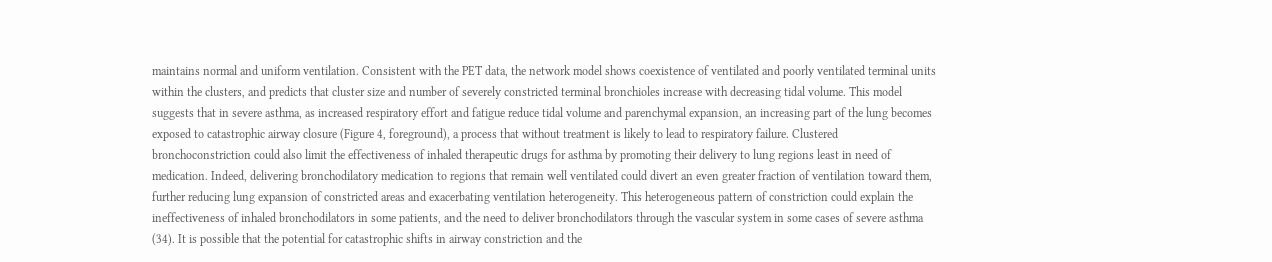maintains normal and uniform ventilation. Consistent with the PET data, the network model shows coexistence of ventilated and poorly ventilated terminal units within the clusters, and predicts that cluster size and number of severely constricted terminal bronchioles increase with decreasing tidal volume. This model suggests that in severe asthma, as increased respiratory effort and fatigue reduce tidal volume and parenchymal expansion, an increasing part of the lung becomes exposed to catastrophic airway closure (Figure 4, foreground), a process that without treatment is likely to lead to respiratory failure. Clustered bronchoconstriction could also limit the effectiveness of inhaled therapeutic drugs for asthma by promoting their delivery to lung regions least in need of medication. Indeed, delivering bronchodilatory medication to regions that remain well ventilated could divert an even greater fraction of ventilation toward them, further reducing lung expansion of constricted areas and exacerbating ventilation heterogeneity. This heterogeneous pattern of constriction could explain the ineffectiveness of inhaled bronchodilators in some patients, and the need to deliver bronchodilators through the vascular system in some cases of severe asthma (34). It is possible that the potential for catastrophic shifts in airway constriction and the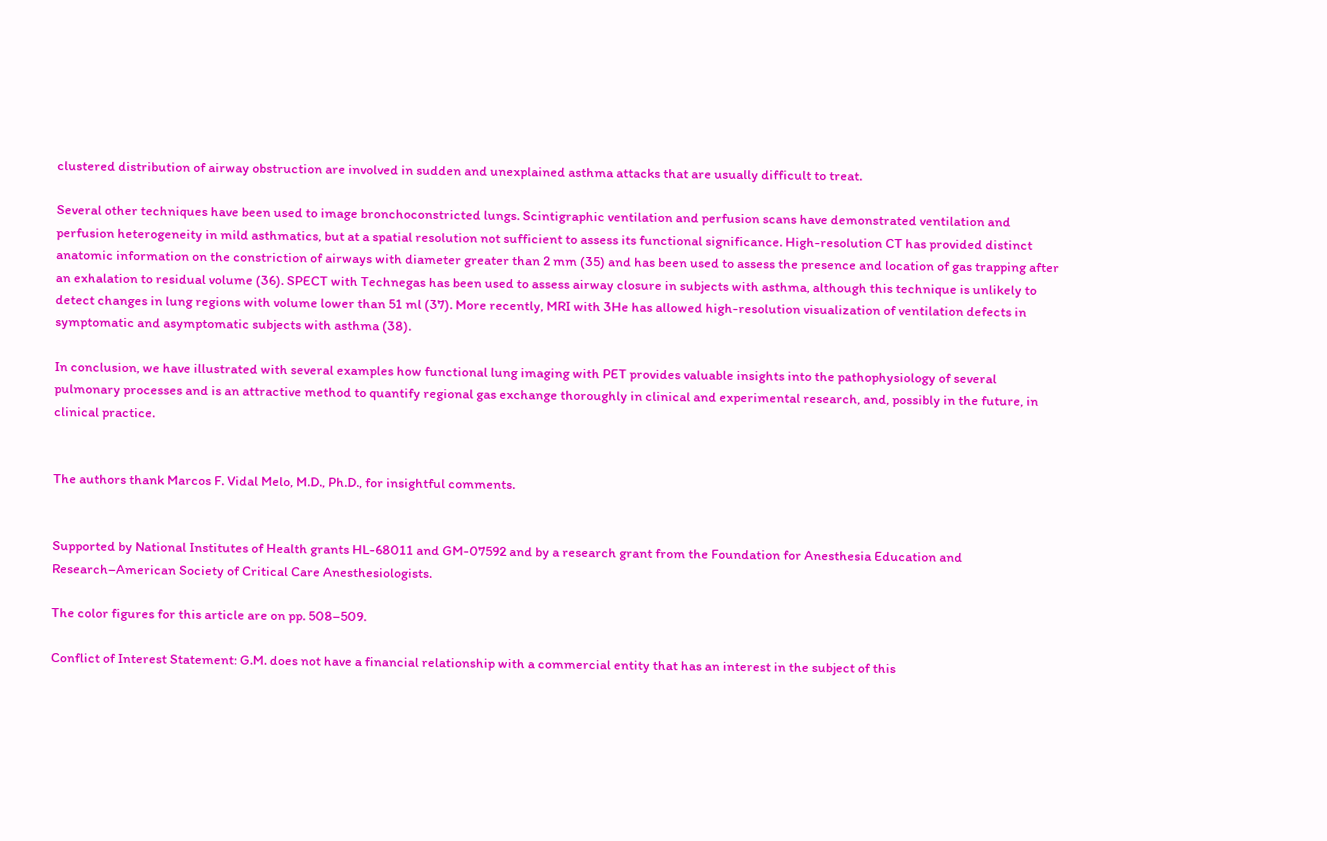clustered distribution of airway obstruction are involved in sudden and unexplained asthma attacks that are usually difficult to treat.

Several other techniques have been used to image bronchoconstricted lungs. Scintigraphic ventilation and perfusion scans have demonstrated ventilation and perfusion heterogeneity in mild asthmatics, but at a spatial resolution not sufficient to assess its functional significance. High-resolution CT has provided distinct anatomic information on the constriction of airways with diameter greater than 2 mm (35) and has been used to assess the presence and location of gas trapping after an exhalation to residual volume (36). SPECT with Technegas has been used to assess airway closure in subjects with asthma, although this technique is unlikely to detect changes in lung regions with volume lower than 51 ml (37). More recently, MRI with 3He has allowed high-resolution visualization of ventilation defects in symptomatic and asymptomatic subjects with asthma (38).

In conclusion, we have illustrated with several examples how functional lung imaging with PET provides valuable insights into the pathophysiology of several pulmonary processes and is an attractive method to quantify regional gas exchange thoroughly in clinical and experimental research, and, possibly in the future, in clinical practice.


The authors thank Marcos F. Vidal Melo, M.D., Ph.D., for insightful comments.


Supported by National Institutes of Health grants HL-68011 and GM-07592 and by a research grant from the Foundation for Anesthesia Education and Research–American Society of Critical Care Anesthesiologists.

The color figures for this article are on pp. 508–509.

Conflict of Interest Statement: G.M. does not have a financial relationship with a commercial entity that has an interest in the subject of this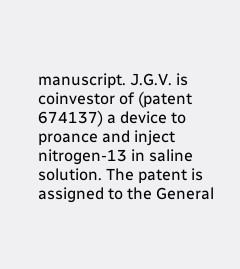manuscript. J.G.V. is coinvestor of (patent 674137) a device to proance and inject nitrogen-13 in saline solution. The patent is assigned to the General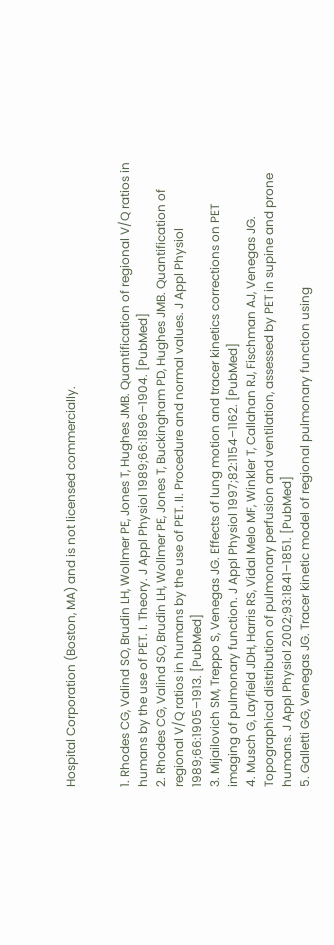Hospital Corporation (Boston, MA) and is not licensed commercially.


1. Rhodes CG, Valind SO, Brudin LH, Wollmer PE, Jones T, Hughes JMB. Quantification of regional V/Q ratios in humans by the use of PET. I. Theory. J Appl Physiol 1989;66:1896–1904. [PubMed]
2. Rhodes CG, Valind SO, Brudin LH, Wollmer PE, Jones T, Buckingham PD, Hughes JMB. Quantification of regional V/Q ratios in humans by the use of PET. II. Procedure and normal values. J Appl Physiol 1989;66:1905–1913. [PubMed]
3. Mijailovich SM, Treppo S, Venegas JG. Effects of lung motion and tracer kinetics corrections on PET imaging of pulmonary function. J Appl Physiol 1997;82:1154–1162. [PubMed]
4. Musch G, Layfield JDH, Harris RS, Vidal Melo MF, Winkler T, Callahan RJ, Fischman AJ, Venegas JG. Topographical distribution of pulmonary perfusion and ventilation, assessed by PET in supine and prone humans. J Appl Physiol 2002;93:1841–1851. [PubMed]
5. Galletti GG, Venegas JG. Tracer kinetic model of regional pulmonary function using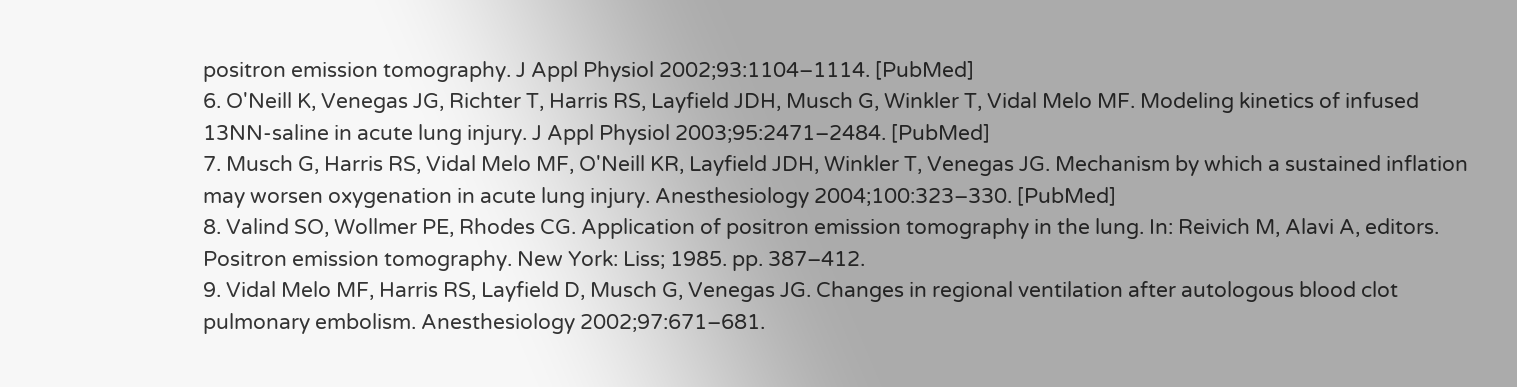positron emission tomography. J Appl Physiol 2002;93:1104–1114. [PubMed]
6. O'Neill K, Venegas JG, Richter T, Harris RS, Layfield JDH, Musch G, Winkler T, Vidal Melo MF. Modeling kinetics of infused 13NN-saline in acute lung injury. J Appl Physiol 2003;95:2471–2484. [PubMed]
7. Musch G, Harris RS, Vidal Melo MF, O'Neill KR, Layfield JDH, Winkler T, Venegas JG. Mechanism by which a sustained inflation may worsen oxygenation in acute lung injury. Anesthesiology 2004;100:323–330. [PubMed]
8. Valind SO, Wollmer PE, Rhodes CG. Application of positron emission tomography in the lung. In: Reivich M, Alavi A, editors. Positron emission tomography. New York: Liss; 1985. pp. 387–412.
9. Vidal Melo MF, Harris RS, Layfield D, Musch G, Venegas JG. Changes in regional ventilation after autologous blood clot pulmonary embolism. Anesthesiology 2002;97:671–681.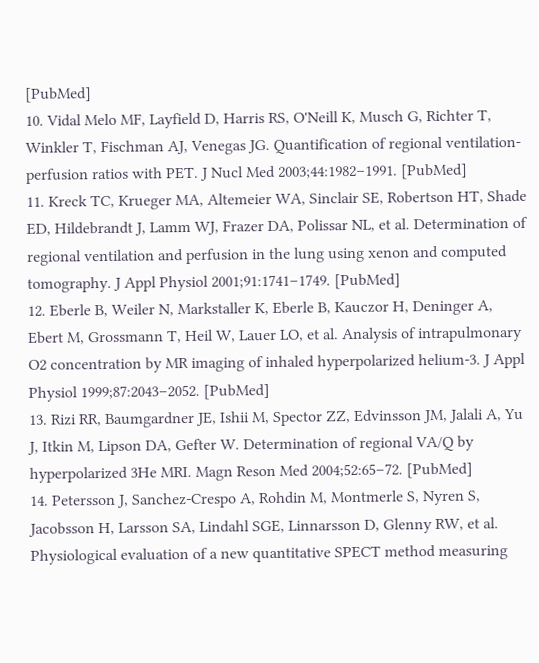[PubMed]
10. Vidal Melo MF, Layfield D, Harris RS, O'Neill K, Musch G, Richter T, Winkler T, Fischman AJ, Venegas JG. Quantification of regional ventilation-perfusion ratios with PET. J Nucl Med 2003;44:1982–1991. [PubMed]
11. Kreck TC, Krueger MA, Altemeier WA, Sinclair SE, Robertson HT, Shade ED, Hildebrandt J, Lamm WJ, Frazer DA, Polissar NL, et al. Determination of regional ventilation and perfusion in the lung using xenon and computed tomography. J Appl Physiol 2001;91:1741–1749. [PubMed]
12. Eberle B, Weiler N, Markstaller K, Eberle B, Kauczor H, Deninger A, Ebert M, Grossmann T, Heil W, Lauer LO, et al. Analysis of intrapulmonary O2 concentration by MR imaging of inhaled hyperpolarized helium-3. J Appl Physiol 1999;87:2043–2052. [PubMed]
13. Rizi RR, Baumgardner JE, Ishii M, Spector ZZ, Edvinsson JM, Jalali A, Yu J, Itkin M, Lipson DA, Gefter W. Determination of regional VA/Q by hyperpolarized 3He MRI. Magn Reson Med 2004;52:65–72. [PubMed]
14. Petersson J, Sanchez-Crespo A, Rohdin M, Montmerle S, Nyren S, Jacobsson H, Larsson SA, Lindahl SGE, Linnarsson D, Glenny RW, et al. Physiological evaluation of a new quantitative SPECT method measuring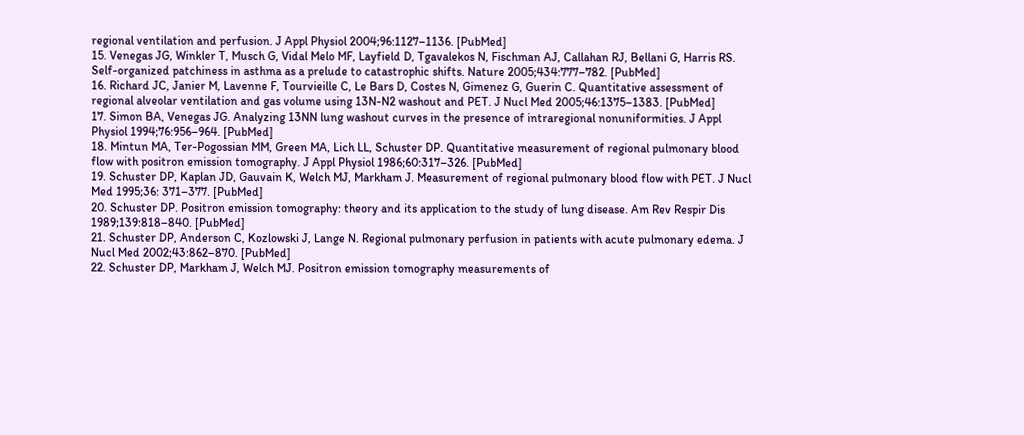regional ventilation and perfusion. J Appl Physiol 2004;96:1127–1136. [PubMed]
15. Venegas JG, Winkler T, Musch G, Vidal Melo MF, Layfield D, Tgavalekos N, Fischman AJ, Callahan RJ, Bellani G, Harris RS. Self-organized patchiness in asthma as a prelude to catastrophic shifts. Nature 2005;434:777–782. [PubMed]
16. Richard JC, Janier M, Lavenne F, Tourvieille C, Le Bars D, Costes N, Gimenez G, Guerin C. Quantitative assessment of regional alveolar ventilation and gas volume using 13N-N2 washout and PET. J Nucl Med 2005;46:1375–1383. [PubMed]
17. Simon BA, Venegas JG. Analyzing 13NN lung washout curves in the presence of intraregional nonuniformities. J Appl Physiol 1994;76:956–964. [PubMed]
18. Mintun MA, Ter-Pogossian MM, Green MA, Lich LL, Schuster DP. Quantitative measurement of regional pulmonary blood flow with positron emission tomography. J Appl Physiol 1986;60:317–326. [PubMed]
19. Schuster DP, Kaplan JD, Gauvain K, Welch MJ, Markham J. Measurement of regional pulmonary blood flow with PET. J Nucl Med 1995;36: 371–377. [PubMed]
20. Schuster DP. Positron emission tomography: theory and its application to the study of lung disease. Am Rev Respir Dis 1989;139:818–840. [PubMed]
21. Schuster DP, Anderson C, Kozlowski J, Lange N. Regional pulmonary perfusion in patients with acute pulmonary edema. J Nucl Med 2002;43:862–870. [PubMed]
22. Schuster DP, Markham J, Welch MJ. Positron emission tomography measurements of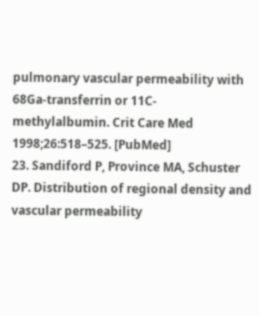pulmonary vascular permeability with 68Ga-transferrin or 11C-methylalbumin. Crit Care Med 1998;26:518–525. [PubMed]
23. Sandiford P, Province MA, Schuster DP. Distribution of regional density and vascular permeability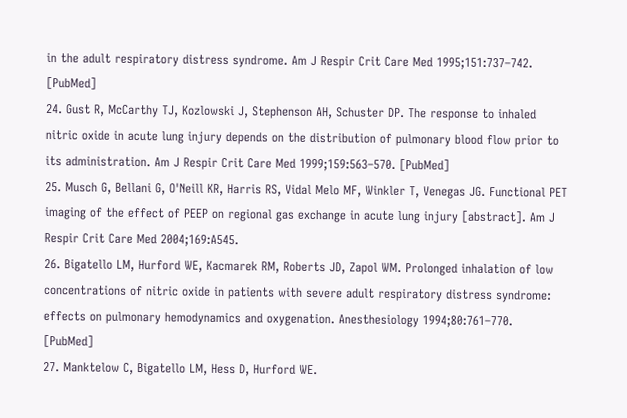in the adult respiratory distress syndrome. Am J Respir Crit Care Med 1995;151:737–742. [PubMed]
24. Gust R, McCarthy TJ, Kozlowski J, Stephenson AH, Schuster DP. The response to inhaled nitric oxide in acute lung injury depends on the distribution of pulmonary blood flow prior to its administration. Am J Respir Crit Care Med 1999;159:563–570. [PubMed]
25. Musch G, Bellani G, O'Neill KR, Harris RS, Vidal Melo MF, Winkler T, Venegas JG. Functional PET imaging of the effect of PEEP on regional gas exchange in acute lung injury [abstract]. Am J Respir Crit Care Med 2004;169:A545.
26. Bigatello LM, Hurford WE, Kacmarek RM, Roberts JD, Zapol WM. Prolonged inhalation of low concentrations of nitric oxide in patients with severe adult respiratory distress syndrome: effects on pulmonary hemodynamics and oxygenation. Anesthesiology 1994;80:761–770. [PubMed]
27. Manktelow C, Bigatello LM, Hess D, Hurford WE.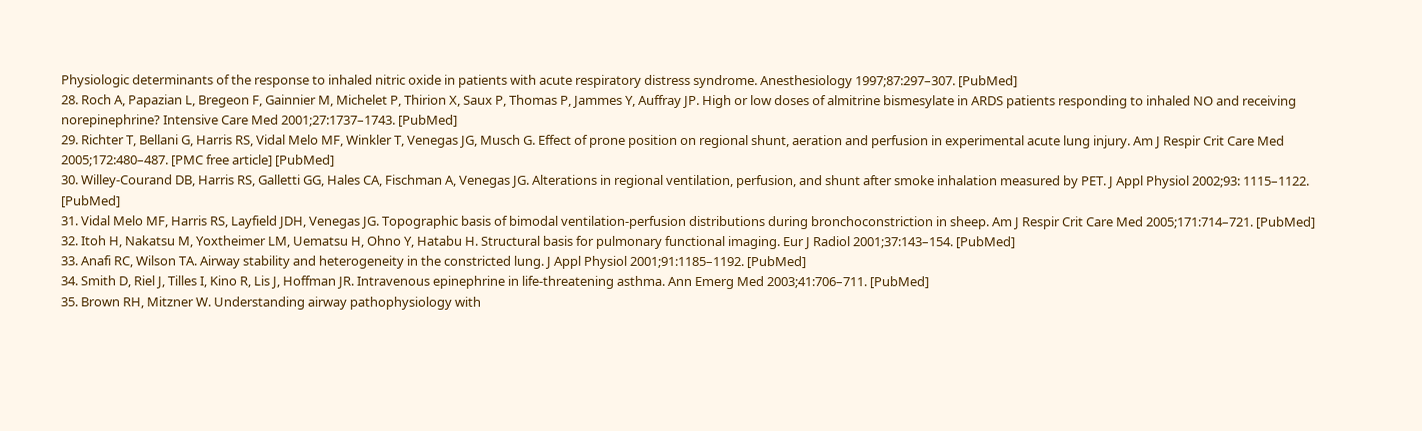Physiologic determinants of the response to inhaled nitric oxide in patients with acute respiratory distress syndrome. Anesthesiology 1997;87:297–307. [PubMed]
28. Roch A, Papazian L, Bregeon F, Gainnier M, Michelet P, Thirion X, Saux P, Thomas P, Jammes Y, Auffray JP. High or low doses of almitrine bismesylate in ARDS patients responding to inhaled NO and receiving norepinephrine? Intensive Care Med 2001;27:1737–1743. [PubMed]
29. Richter T, Bellani G, Harris RS, Vidal Melo MF, Winkler T, Venegas JG, Musch G. Effect of prone position on regional shunt, aeration and perfusion in experimental acute lung injury. Am J Respir Crit Care Med 2005;172:480–487. [PMC free article] [PubMed]
30. Willey-Courand DB, Harris RS, Galletti GG, Hales CA, Fischman A, Venegas JG. Alterations in regional ventilation, perfusion, and shunt after smoke inhalation measured by PET. J Appl Physiol 2002;93: 1115–1122. [PubMed]
31. Vidal Melo MF, Harris RS, Layfield JDH, Venegas JG. Topographic basis of bimodal ventilation-perfusion distributions during bronchoconstriction in sheep. Am J Respir Crit Care Med 2005;171:714–721. [PubMed]
32. Itoh H, Nakatsu M, Yoxtheimer LM, Uematsu H, Ohno Y, Hatabu H. Structural basis for pulmonary functional imaging. Eur J Radiol 2001;37:143–154. [PubMed]
33. Anafi RC, Wilson TA. Airway stability and heterogeneity in the constricted lung. J Appl Physiol 2001;91:1185–1192. [PubMed]
34. Smith D, Riel J, Tilles I, Kino R, Lis J, Hoffman JR. Intravenous epinephrine in life-threatening asthma. Ann Emerg Med 2003;41:706–711. [PubMed]
35. Brown RH, Mitzner W. Understanding airway pathophysiology with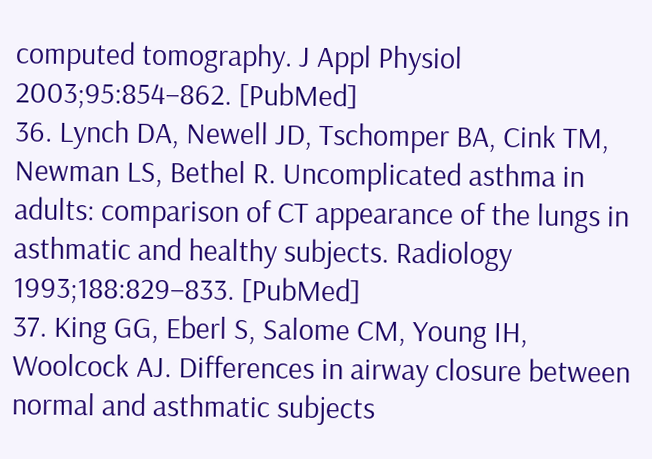computed tomography. J Appl Physiol 2003;95:854–862. [PubMed]
36. Lynch DA, Newell JD, Tschomper BA, Cink TM, Newman LS, Bethel R. Uncomplicated asthma in adults: comparison of CT appearance of the lungs in asthmatic and healthy subjects. Radiology 1993;188:829–833. [PubMed]
37. King GG, Eberl S, Salome CM, Young IH, Woolcock AJ. Differences in airway closure between normal and asthmatic subjects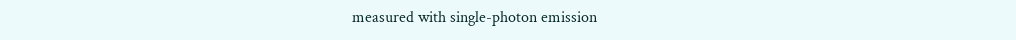measured with single-photon emission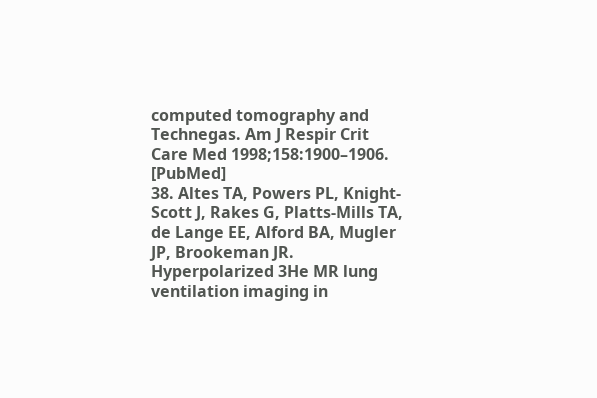computed tomography and Technegas. Am J Respir Crit Care Med 1998;158:1900–1906. [PubMed]
38. Altes TA, Powers PL, Knight-Scott J, Rakes G, Platts-Mills TA, de Lange EE, Alford BA, Mugler JP, Brookeman JR. Hyperpolarized 3He MR lung ventilation imaging in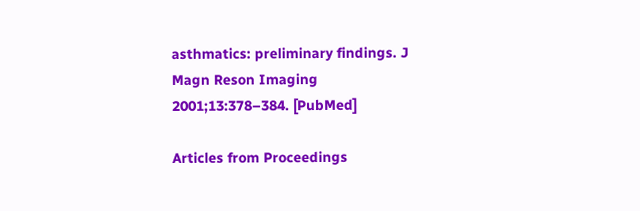asthmatics: preliminary findings. J Magn Reson Imaging 2001;13:378–384. [PubMed]

Articles from Proceedings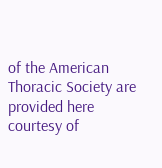of the American Thoracic Society are provided here courtesy of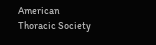American Thoracic Society